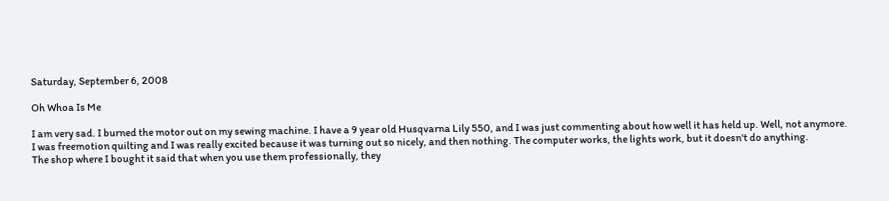Saturday, September 6, 2008

Oh Whoa Is Me

I am very sad. I burned the motor out on my sewing machine. I have a 9 year old Husqvarna Lily 550, and I was just commenting about how well it has held up. Well, not anymore.
I was freemotion quilting and I was really excited because it was turning out so nicely, and then nothing. The computer works, the lights work, but it doesn't do anything.
The shop where I bought it said that when you use them professionally, they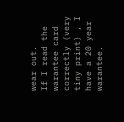wear out.
If I read the warantee card correctly (very tiny print) , I have a 20 year warantee.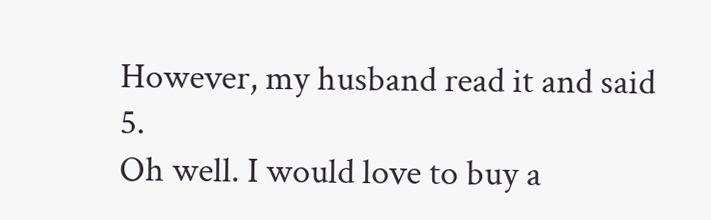However, my husband read it and said 5.
Oh well. I would love to buy a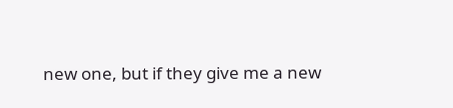new one, but if they give me a new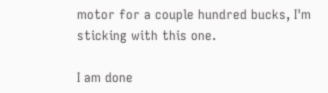motor for a couple hundred bucks, I'm sticking with this one.

I am done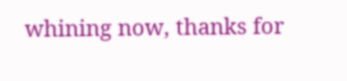whining now, thanks for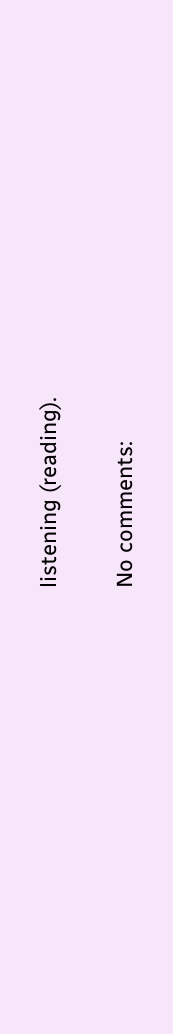listening (reading).

No comments: